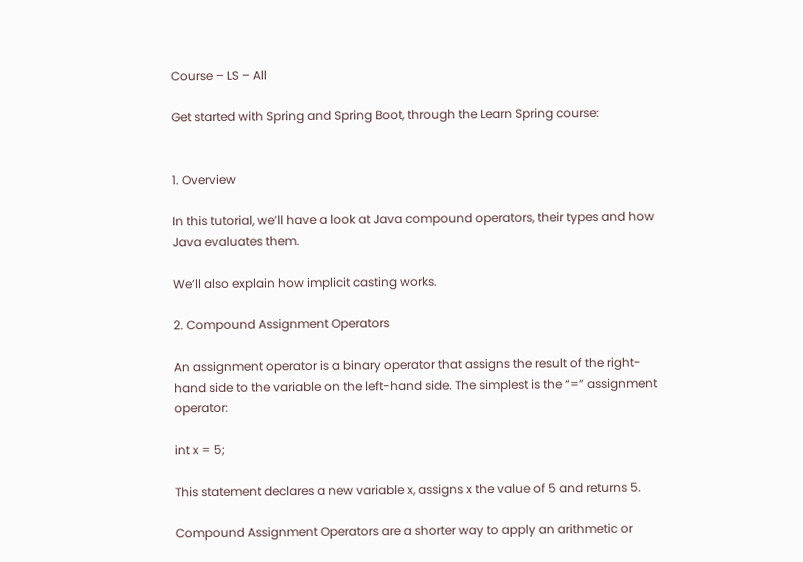Course – LS – All

Get started with Spring and Spring Boot, through the Learn Spring course:


1. Overview

In this tutorial, we’ll have a look at Java compound operators, their types and how Java evaluates them.

We’ll also explain how implicit casting works.

2. Compound Assignment Operators

An assignment operator is a binary operator that assigns the result of the right-hand side to the variable on the left-hand side. The simplest is the “=” assignment operator:

int x = 5;

This statement declares a new variable x, assigns x the value of 5 and returns 5.

Compound Assignment Operators are a shorter way to apply an arithmetic or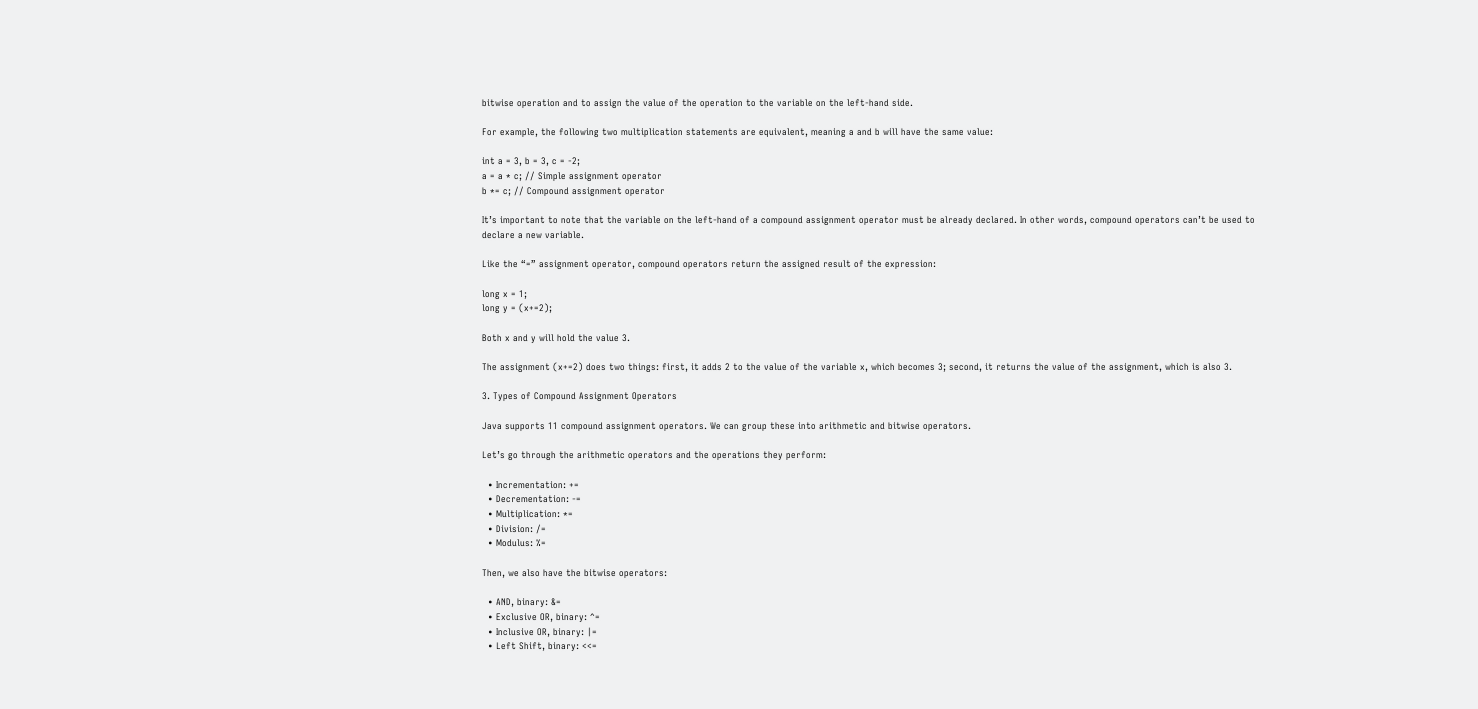bitwise operation and to assign the value of the operation to the variable on the left-hand side.

For example, the following two multiplication statements are equivalent, meaning a and b will have the same value:

int a = 3, b = 3, c = -2;
a = a * c; // Simple assignment operator
b *= c; // Compound assignment operator

It’s important to note that the variable on the left-hand of a compound assignment operator must be already declared. In other words, compound operators can’t be used to declare a new variable.

Like the “=” assignment operator, compound operators return the assigned result of the expression:

long x = 1;
long y = (x+=2);

Both x and y will hold the value 3.

The assignment (x+=2) does two things: first, it adds 2 to the value of the variable x, which becomes 3; second, it returns the value of the assignment, which is also 3.

3. Types of Compound Assignment Operators

Java supports 11 compound assignment operators. We can group these into arithmetic and bitwise operators.

Let’s go through the arithmetic operators and the operations they perform:

  • Incrementation: +=
  • Decrementation: -=
  • Multiplication: *=
  • Division: /=
  • Modulus: %=

Then, we also have the bitwise operators:

  • AND, binary: &=
  • Exclusive OR, binary: ^=
  • Inclusive OR, binary: |=
  • Left Shift, binary: <<=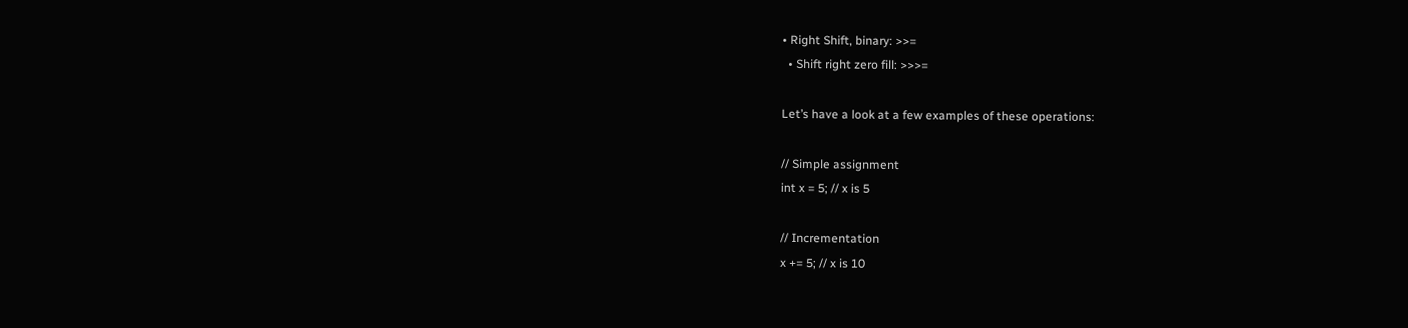• Right Shift, binary: >>=
  • Shift right zero fill: >>>=

Let’s have a look at a few examples of these operations:

// Simple assignment
int x = 5; // x is 5

// Incrementation
x += 5; // x is 10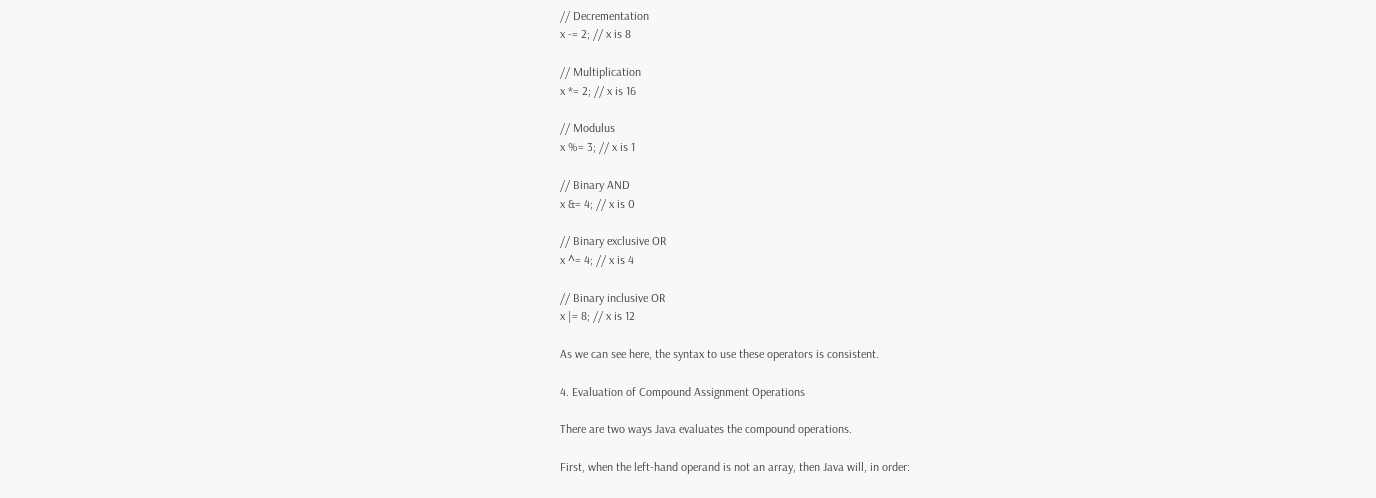// Decrementation
x -= 2; // x is 8

// Multiplication
x *= 2; // x is 16

// Modulus
x %= 3; // x is 1

// Binary AND
x &= 4; // x is 0

// Binary exclusive OR
x ^= 4; // x is 4

// Binary inclusive OR
x |= 8; // x is 12

As we can see here, the syntax to use these operators is consistent.

4. Evaluation of Compound Assignment Operations

There are two ways Java evaluates the compound operations.

First, when the left-hand operand is not an array, then Java will, in order: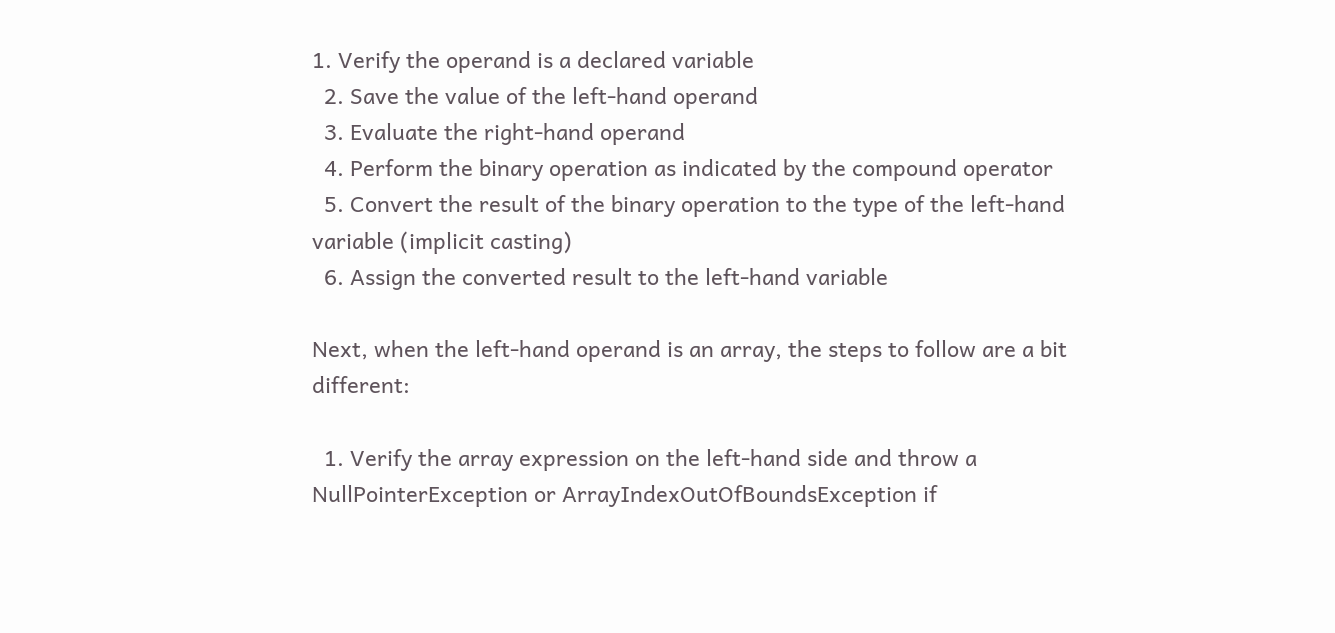1. Verify the operand is a declared variable
  2. Save the value of the left-hand operand
  3. Evaluate the right-hand operand
  4. Perform the binary operation as indicated by the compound operator
  5. Convert the result of the binary operation to the type of the left-hand variable (implicit casting)
  6. Assign the converted result to the left-hand variable

Next, when the left-hand operand is an array, the steps to follow are a bit different:

  1. Verify the array expression on the left-hand side and throw a NullPointerException or ArrayIndexOutOfBoundsException if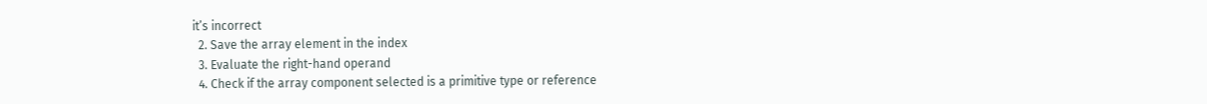it’s incorrect
  2. Save the array element in the index
  3. Evaluate the right-hand operand
  4. Check if the array component selected is a primitive type or reference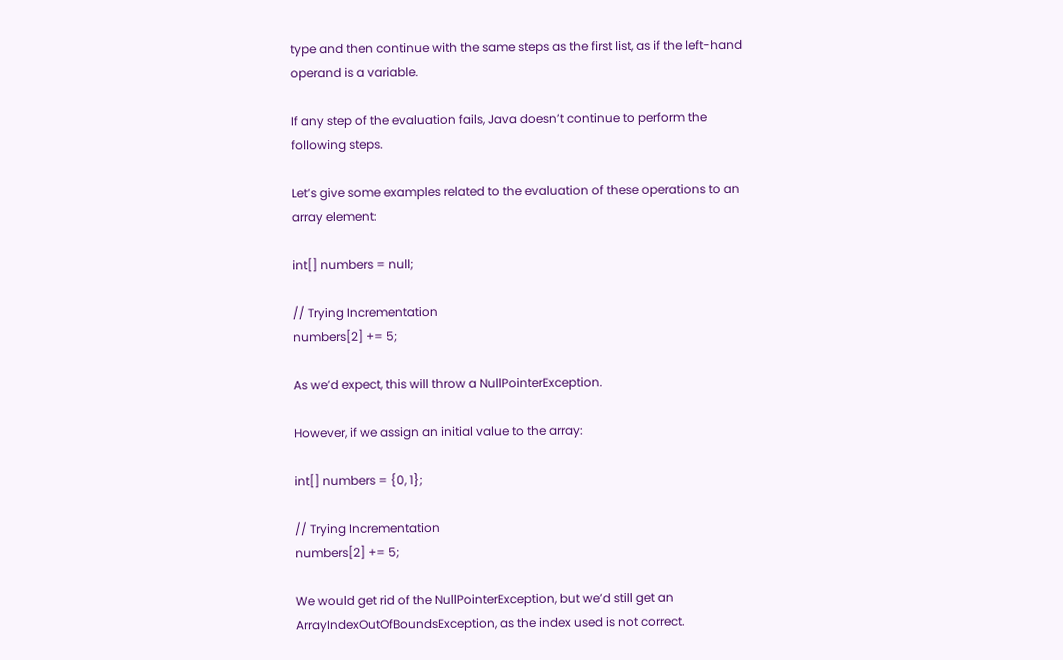type and then continue with the same steps as the first list, as if the left-hand operand is a variable.

If any step of the evaluation fails, Java doesn’t continue to perform the following steps.

Let’s give some examples related to the evaluation of these operations to an array element:

int[] numbers = null;

// Trying Incrementation
numbers[2] += 5;

As we’d expect, this will throw a NullPointerException.

However, if we assign an initial value to the array:

int[] numbers = {0, 1};

// Trying Incrementation
numbers[2] += 5;

We would get rid of the NullPointerException, but we’d still get an ArrayIndexOutOfBoundsException, as the index used is not correct.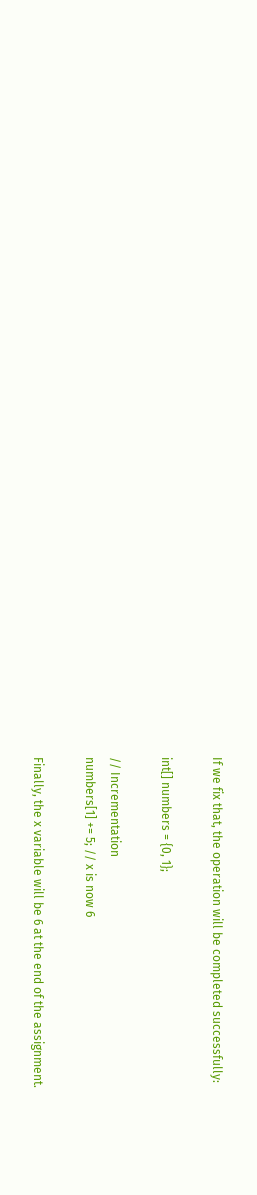If we fix that, the operation will be completed successfully:

int[] numbers = {0, 1};

// Incrementation
numbers[1] += 5; // x is now 6

Finally, the x variable will be 6 at the end of the assignment.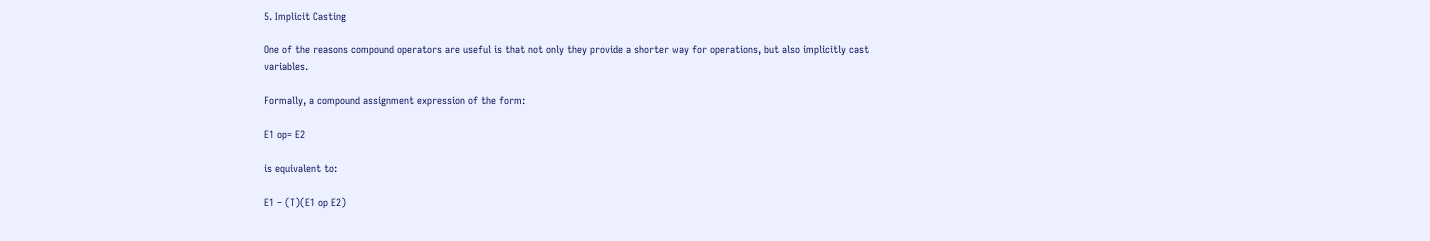5. Implicit Casting

One of the reasons compound operators are useful is that not only they provide a shorter way for operations, but also implicitly cast variables.

Formally, a compound assignment expression of the form:

E1 op= E2

is equivalent to:

E1 – (T)(E1 op E2)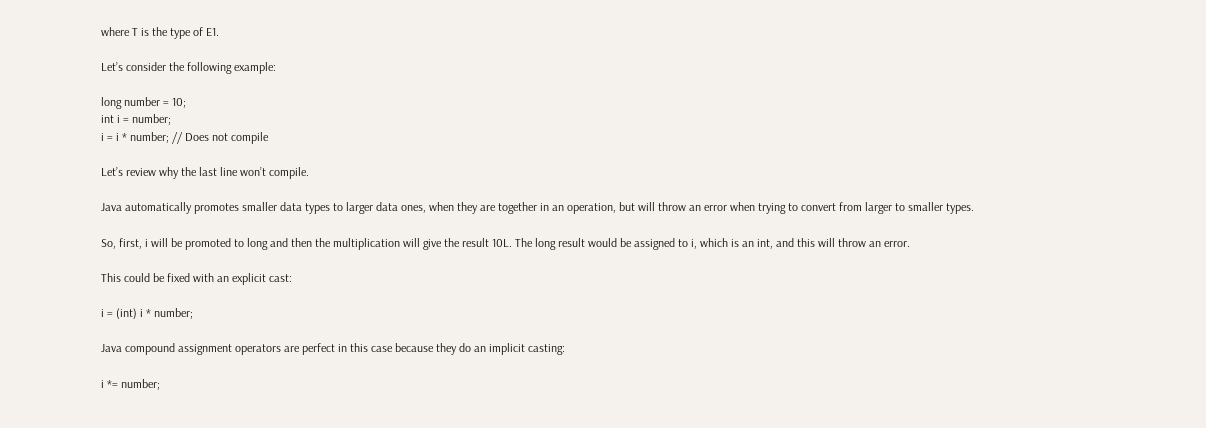where T is the type of E1.

Let’s consider the following example:

long number = 10;
int i = number;
i = i * number; // Does not compile

Let’s review why the last line won’t compile.

Java automatically promotes smaller data types to larger data ones, when they are together in an operation, but will throw an error when trying to convert from larger to smaller types.

So, first, i will be promoted to long and then the multiplication will give the result 10L. The long result would be assigned to i, which is an int, and this will throw an error.

This could be fixed with an explicit cast:

i = (int) i * number;

Java compound assignment operators are perfect in this case because they do an implicit casting:

i *= number;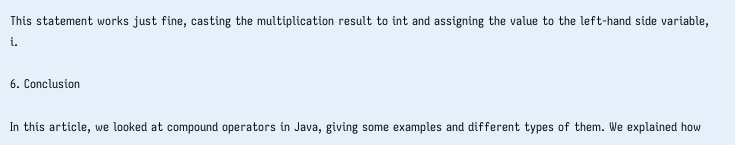This statement works just fine, casting the multiplication result to int and assigning the value to the left-hand side variable, i.

6. Conclusion

In this article, we looked at compound operators in Java, giving some examples and different types of them. We explained how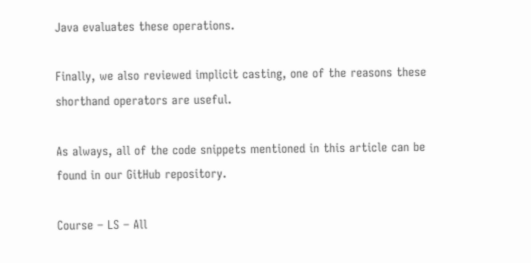Java evaluates these operations.

Finally, we also reviewed implicit casting, one of the reasons these shorthand operators are useful.

As always, all of the code snippets mentioned in this article can be found in our GitHub repository.

Course – LS – All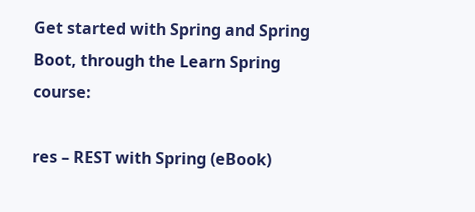Get started with Spring and Spring Boot, through the Learn Spring course:

res – REST with Spring (eBook)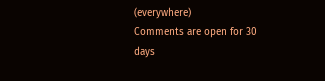(everywhere)
Comments are open for 30 days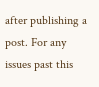after publishing a post. For any issues past this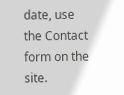date, use the Contact form on the site.